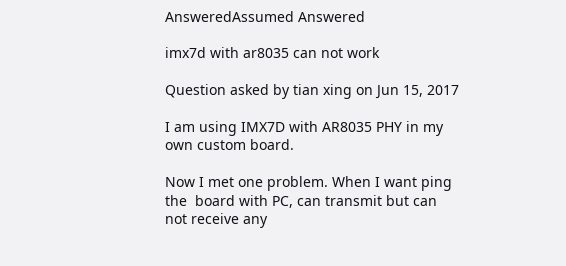AnsweredAssumed Answered

imx7d with ar8035 can not work

Question asked by tian xing on Jun 15, 2017

I am using IMX7D with AR8035 PHY in my own custom board.

Now I met one problem. When I want ping the  board with PC, can transmit but can not receive any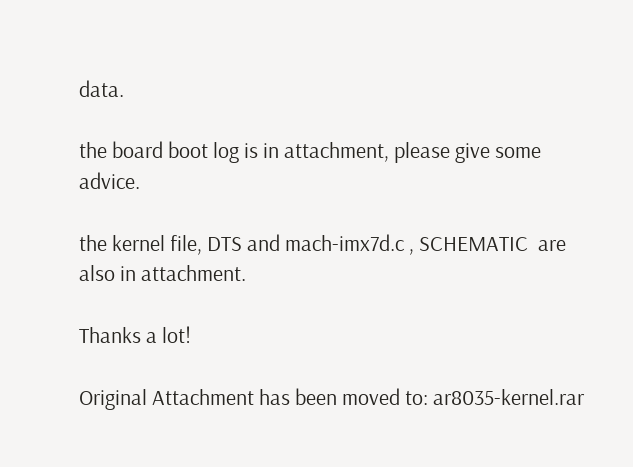data.

the board boot log is in attachment, please give some advice.

the kernel file, DTS and mach-imx7d.c , SCHEMATIC  are also in attachment.

Thanks a lot!

Original Attachment has been moved to: ar8035-kernel.rar